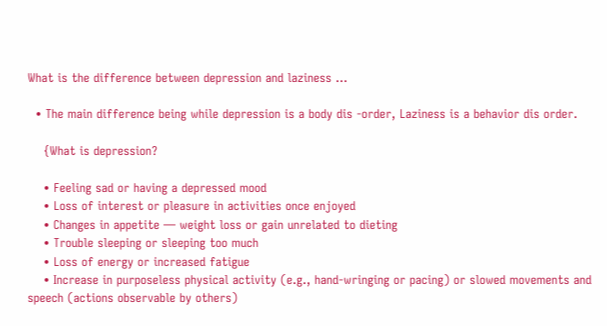What is the difference between depression and laziness …

  • The main difference being while depression is a body dis -order, Laziness is a behavior dis order.

    {What is depression?

    • Feeling sad or having a depressed mood
    • Loss of interest or pleasure in activities once enjoyed
    • Changes in appetite — weight loss or gain unrelated to dieting
    • Trouble sleeping or sleeping too much
    • Loss of energy or increased fatigue
    • Increase in purposeless physical activity (e.g., hand-wringing or pacing) or slowed movements and speech (actions observable by others)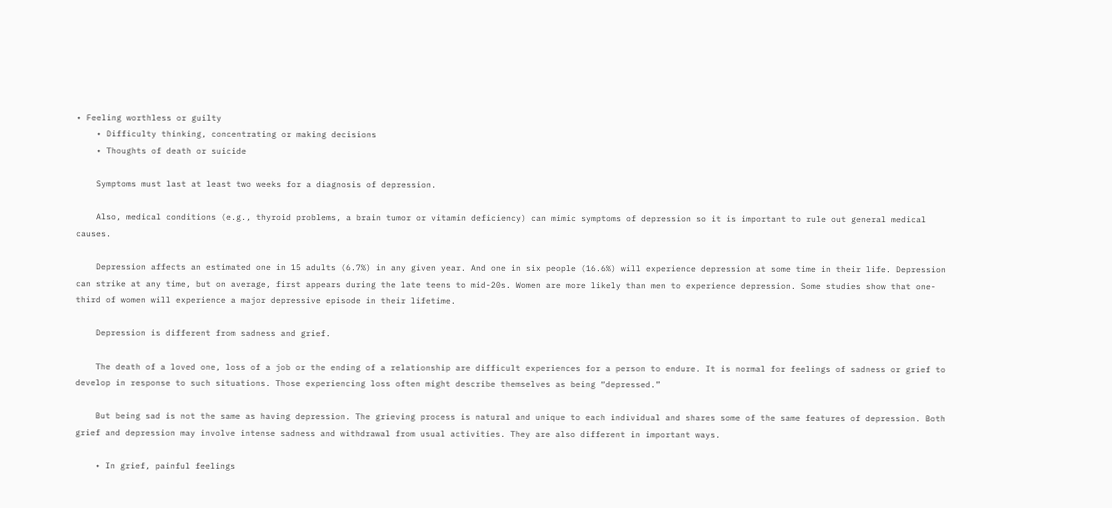• Feeling worthless or guilty
    • Difficulty thinking, concentrating or making decisions
    • Thoughts of death or suicide

    Symptoms must last at least two weeks for a diagnosis of depression.

    Also, medical conditions (e.g., thyroid problems, a brain tumor or vitamin deficiency) can mimic symptoms of depression so it is important to rule out general medical causes.

    Depression affects an estimated one in 15 adults (6.7%) in any given year. And one in six people (16.6%) will experience depression at some time in their life. Depression can strike at any time, but on average, first appears during the late teens to mid-20s. Women are more likely than men to experience depression. Some studies show that one-third of women will experience a major depressive episode in their lifetime.

    Depression is different from sadness and grief.

    The death of a loved one, loss of a job or the ending of a relationship are difficult experiences for a person to endure. It is normal for feelings of sadness or grief to develop in response to such situations. Those experiencing loss often might describe themselves as being “depressed.”

    But being sad is not the same as having depression. The grieving process is natural and unique to each individual and shares some of the same features of depression. Both grief and depression may involve intense sadness and withdrawal from usual activities. They are also different in important ways.

    • In grief, painful feelings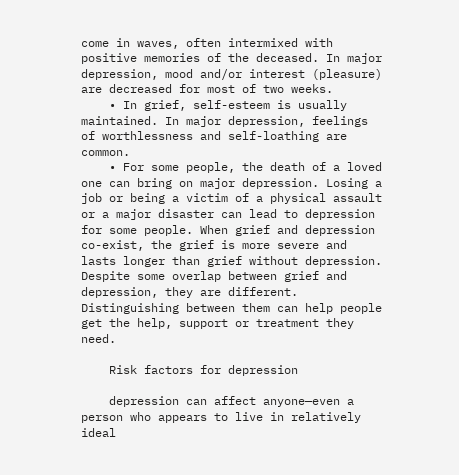come in waves, often intermixed with positive memories of the deceased. In major depression, mood and/or interest (pleasure) are decreased for most of two weeks.
    • In grief, self-esteem is usually maintained. In major depression, feelings of worthlessness and self-loathing are common.
    • For some people, the death of a loved one can bring on major depression. Losing a job or being a victim of a physical assault or a major disaster can lead to depression for some people. When grief and depression co-exist, the grief is more severe and lasts longer than grief without depression. Despite some overlap between grief and depression, they are different. Distinguishing between them can help people get the help, support or treatment they need.

    Risk factors for depression

    depression can affect anyone—even a person who appears to live in relatively ideal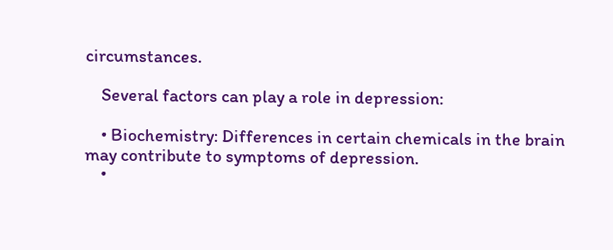circumstances.

    Several factors can play a role in depression:

    • Biochemistry: Differences in certain chemicals in the brain may contribute to symptoms of depression.
    •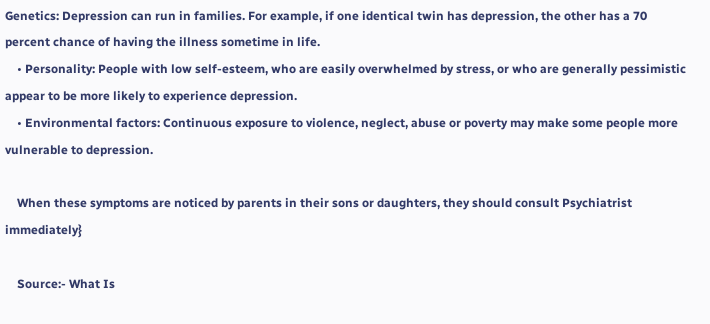Genetics: Depression can run in families. For example, if one identical twin has depression, the other has a 70 percent chance of having the illness sometime in life.
    • Personality: People with low self-esteem, who are easily overwhelmed by stress, or who are generally pessimistic appear to be more likely to experience depression.
    • Environmental factors: Continuous exposure to violence, neglect, abuse or poverty may make some people more vulnerable to depression.

    When these symptoms are noticed by parents in their sons or daughters, they should consult Psychiatrist immediately}

    Source:- What Is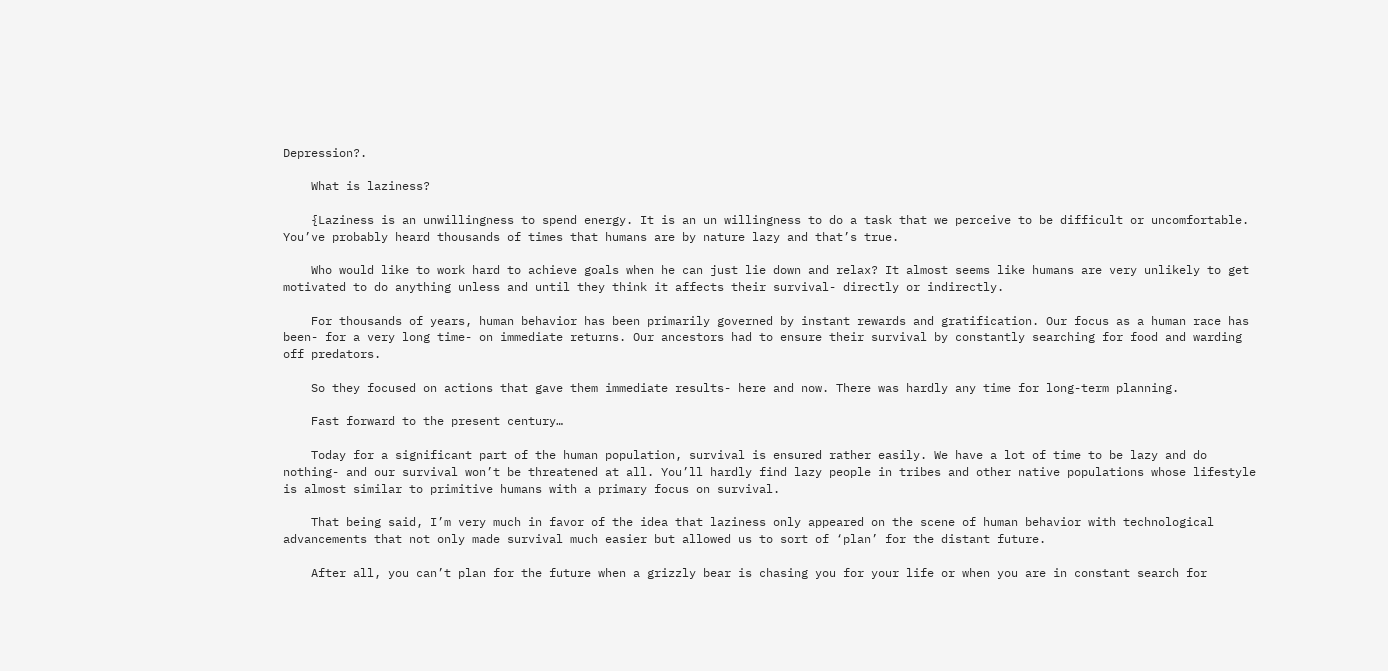Depression?.

    What is laziness?

    {Laziness is an unwillingness to spend energy. It is an un willingness to do a task that we perceive to be difficult or uncomfortable. You’ve probably heard thousands of times that humans are by nature lazy and that’s true.

    Who would like to work hard to achieve goals when he can just lie down and relax? It almost seems like humans are very unlikely to get motivated to do anything unless and until they think it affects their survival- directly or indirectly.

    For thousands of years, human behavior has been primarily governed by instant rewards and gratification. Our focus as a human race has been- for a very long time- on immediate returns. Our ancestors had to ensure their survival by constantly searching for food and warding off predators.

    So they focused on actions that gave them immediate results- here and now. There was hardly any time for long-term planning.

    Fast forward to the present century…

    Today for a significant part of the human population, survival is ensured rather easily. We have a lot of time to be lazy and do nothing- and our survival won’t be threatened at all. You’ll hardly find lazy people in tribes and other native populations whose lifestyle is almost similar to primitive humans with a primary focus on survival.

    That being said, I’m very much in favor of the idea that laziness only appeared on the scene of human behavior with technological advancements that not only made survival much easier but allowed us to sort of ‘plan’ for the distant future.

    After all, you can’t plan for the future when a grizzly bear is chasing you for your life or when you are in constant search for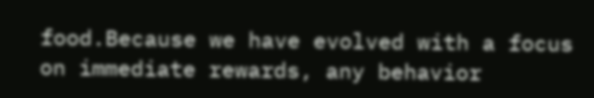food.Because we have evolved with a focus on immediate rewards, any behavior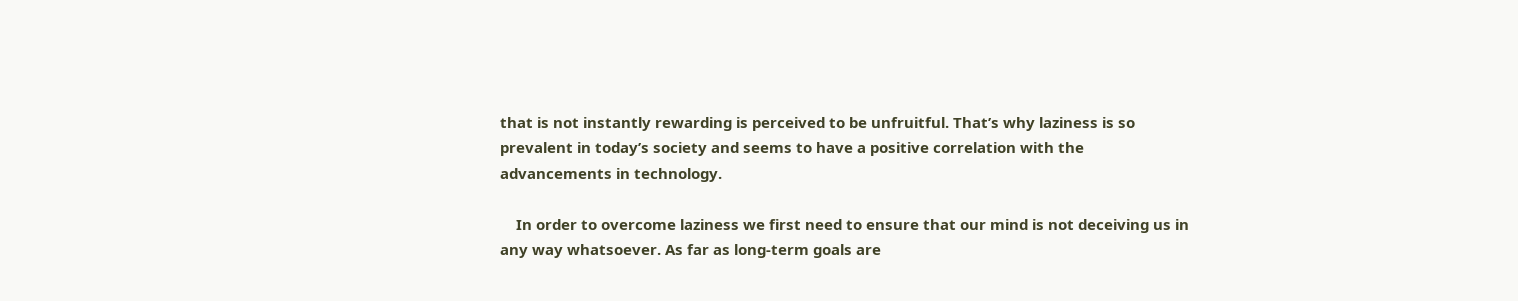that is not instantly rewarding is perceived to be unfruitful. That’s why laziness is so prevalent in today’s society and seems to have a positive correlation with the advancements in technology.

    In order to overcome laziness we first need to ensure that our mind is not deceiving us in any way whatsoever. As far as long-term goals are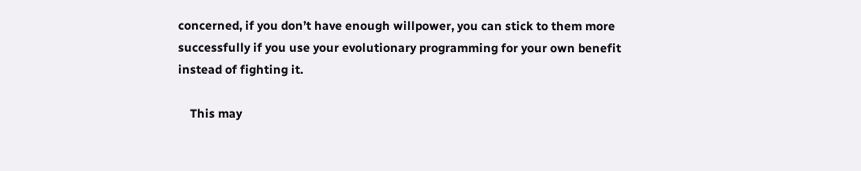concerned, if you don’t have enough willpower, you can stick to them more successfully if you use your evolutionary programming for your own benefit instead of fighting it.

    This may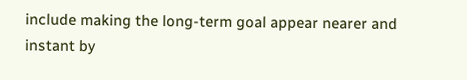include making the long-term goal appear nearer and instant by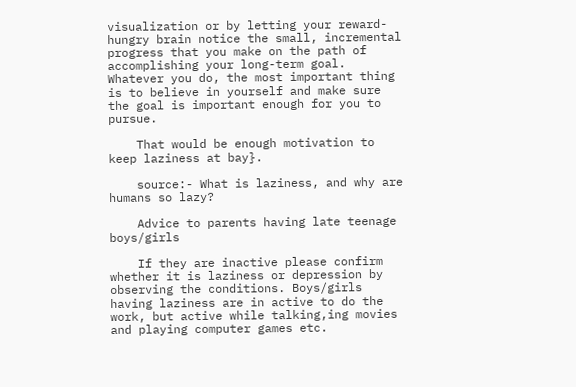visualization or by letting your reward-hungry brain notice the small, incremental progress that you make on the path of accomplishing your long-term goal. Whatever you do, the most important thing is to believe in yourself and make sure the goal is important enough for you to pursue.

    That would be enough motivation to keep laziness at bay}.

    source:- What is laziness, and why are humans so lazy?

    Advice to parents having late teenage boys/girls

    If they are inactive please confirm whether it is laziness or depression by observing the conditions. Boys/girls having laziness are in active to do the work, but active while talking,ing movies and playing computer games etc.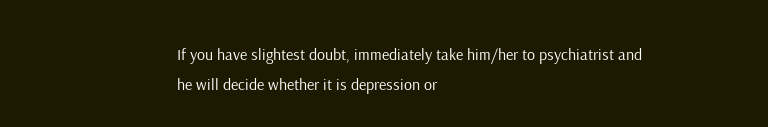If you have slightest doubt, immediately take him/her to psychiatrist and he will decide whether it is depression or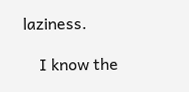laziness.

    I know the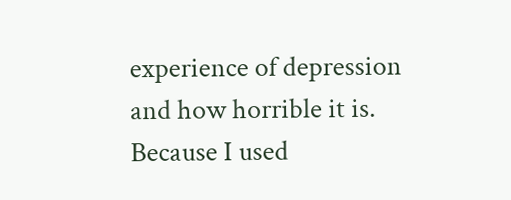experience of depression and how horrible it is. Because I used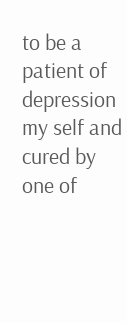to be a patient of depression my self and cured by one of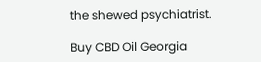the shewed psychiatrist.

Buy CBD Oil Georgia